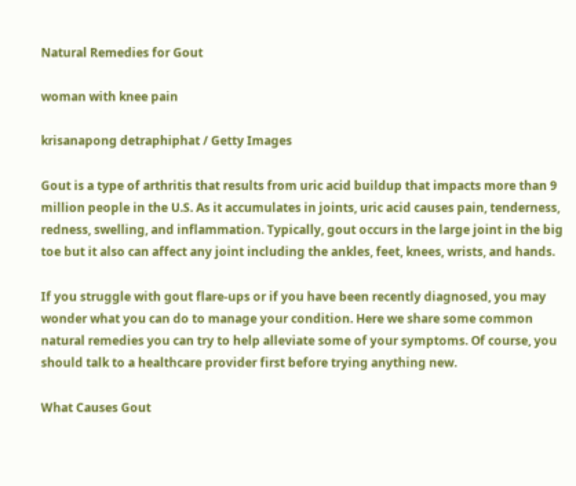Natural Remedies for Gout

woman with knee pain

krisanapong detraphiphat / Getty Images

Gout is a type of arthritis that results from uric acid buildup that impacts more than 9 million people in the U.S. As it accumulates in joints, uric acid causes pain, tenderness, redness, swelling, and inflammation. Typically, gout occurs in the large joint in the big toe but it also can affect any joint including the ankles, feet, knees, wrists, and hands.

If you struggle with gout flare-ups or if you have been recently diagnosed, you may wonder what you can do to manage your condition. Here we share some common natural remedies you can try to help alleviate some of your symptoms. Of course, you should talk to a healthcare provider first before trying anything new.

What Causes Gout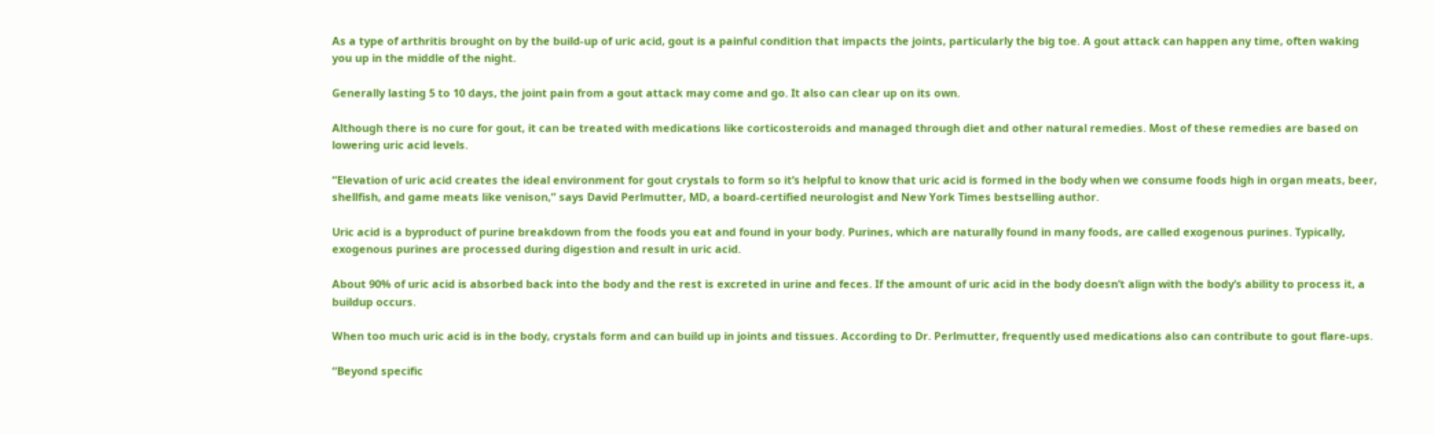As a type of arthritis brought on by the build-up of uric acid, gout is a painful condition that impacts the joints, particularly the big toe. A gout attack can happen any time, often waking you up in the middle of the night.

Generally lasting 5 to 10 days, the joint pain from a gout attack may come and go. It also can clear up on its own.

Although there is no cure for gout, it can be treated with medications like corticosteroids and managed through diet and other natural remedies. Most of these remedies are based on lowering uric acid levels.

“Elevation of uric acid creates the ideal environment for gout crystals to form so it’s helpful to know that uric acid is formed in the body when we consume foods high in organ meats, beer, shellfish, and game meats like venison,” says David Perlmutter, MD, a board-certified neurologist and New York Times bestselling author.

Uric acid is a byproduct of purine breakdown from the foods you eat and found in your body. Purines, which are naturally found in many foods, are called exogenous purines. Typically, exogenous purines are processed during digestion and result in uric acid.

About 90% of uric acid is absorbed back into the body and the rest is excreted in urine and feces. If the amount of uric acid in the body doesn’t align with the body’s ability to process it, a buildup occurs.

When too much uric acid is in the body, crystals form and can build up in joints and tissues. According to Dr. Perlmutter, frequently used medications also can contribute to gout flare-ups.

“Beyond specific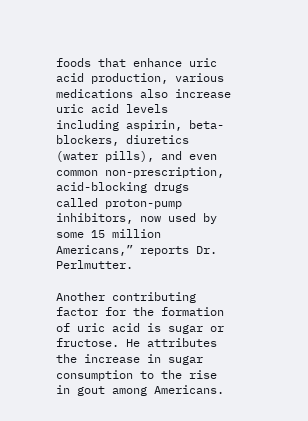foods that enhance uric acid production, various medications also increase uric acid levels including aspirin, beta-blockers, diuretics (water pills), and even common non-prescription, acid-blocking drugs called proton-pump inhibitors, now used by some 15 million Americans,” reports Dr. Perlmutter.

Another contributing factor for the formation of uric acid is sugar or fructose. He attributes the increase in sugar consumption to the rise in gout among Americans.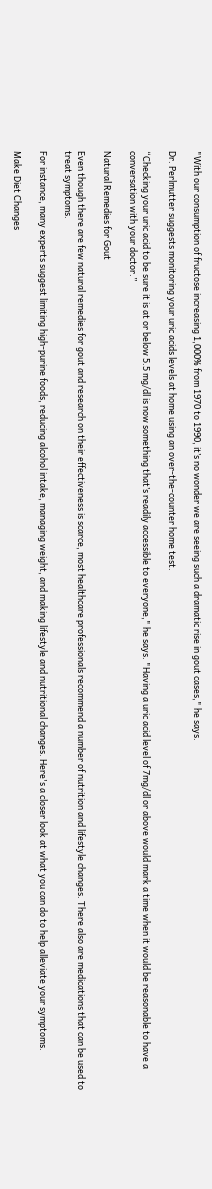"With our consumption of fructose increasing 1,000% from 1970 to 1990, it’s no wonder we are seeing such a dramatic rise in gout cases," he says.

Dr. Perlmutter suggests monitoring your uric acids levels at home using an over-the-counter home test.

“Checking your uric acid to be sure it is at or below 5.5 mg/dl is now something that’s readily accessible to everyone," he says. "Having a uric acid level of 7mg/dl or above would mark a time when it would be reasonable to have a conversation with your doctor.”

Natural Remedies for Gout

Even though there are few natural remedies for gout and research on their effectiveness is scarce, most healthcare professionals recommend a number of nutrition and lifestyle changes. There also are medications that can be used to treat symptoms.

For instance, many experts suggest limiting high-purine foods, reducing alcohol intake, managing weight, and making lifestyle and nutritional changes. Here's a closer look at what you can do to help alleviate your symptoms.

Make Diet Changes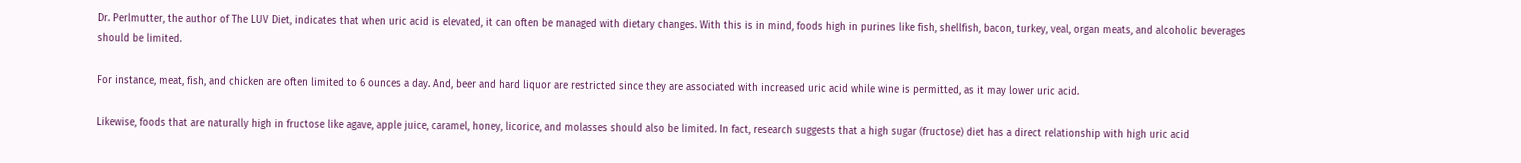Dr. Perlmutter, the author of The LUV Diet, indicates that when uric acid is elevated, it can often be managed with dietary changes. With this is in mind, foods high in purines like fish, shellfish, bacon, turkey, veal, organ meats, and alcoholic beverages should be limited.

For instance, meat, fish, and chicken are often limited to 6 ounces a day. And, beer and hard liquor are restricted since they are associated with increased uric acid while wine is permitted, as it may lower uric acid.

Likewise, foods that are naturally high in fructose like agave, apple juice, caramel, honey, licorice, and molasses should also be limited. In fact, research suggests that a high sugar (fructose) diet has a direct relationship with high uric acid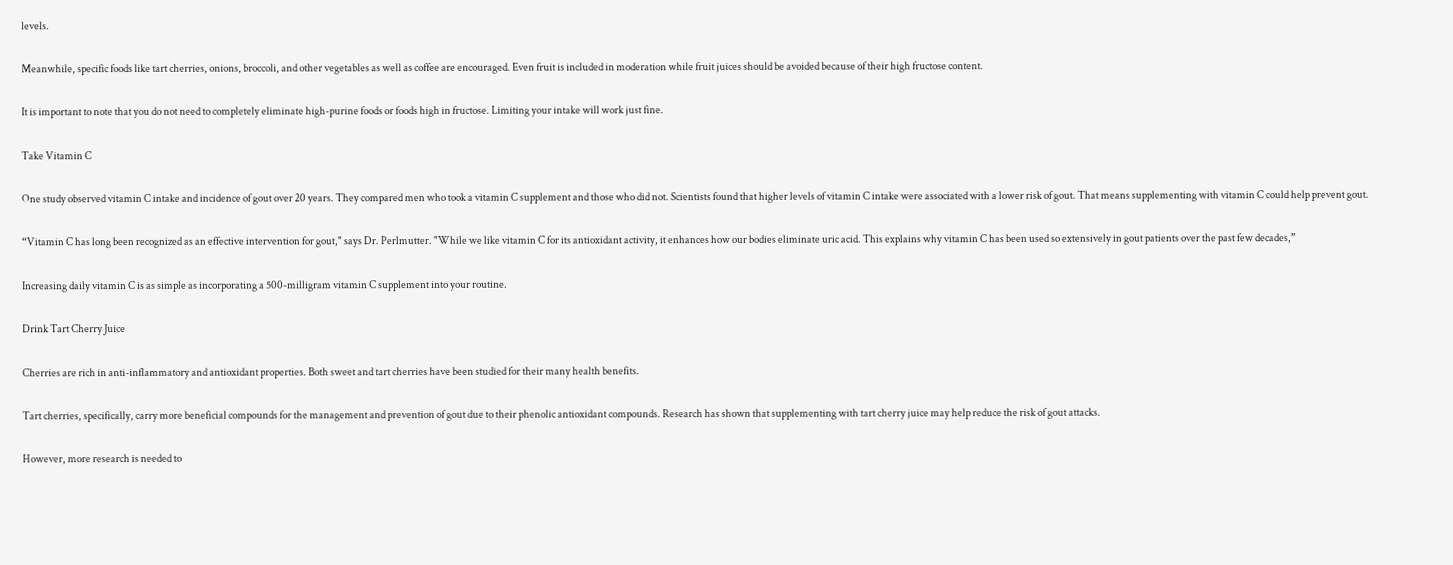levels.

Meanwhile, specific foods like tart cherries, onions, broccoli, and other vegetables as well as coffee are encouraged. Even fruit is included in moderation while fruit juices should be avoided because of their high fructose content.

It is important to note that you do not need to completely eliminate high-purine foods or foods high in fructose. Limiting your intake will work just fine.

Take Vitamin C

One study observed vitamin C intake and incidence of gout over 20 years. They compared men who took a vitamin C supplement and those who did not. Scientists found that higher levels of vitamin C intake were associated with a lower risk of gout. That means supplementing with vitamin C could help prevent gout.

“Vitamin C has long been recognized as an effective intervention for gout," says Dr. Perlmutter. "While we like vitamin C for its antioxidant activity, it enhances how our bodies eliminate uric acid. This explains why vitamin C has been used so extensively in gout patients over the past few decades,”

Increasing daily vitamin C is as simple as incorporating a 500-milligram vitamin C supplement into your routine.

Drink Tart Cherry Juice

Cherries are rich in anti-inflammatory and antioxidant properties. Both sweet and tart cherries have been studied for their many health benefits.

Tart cherries, specifically, carry more beneficial compounds for the management and prevention of gout due to their phenolic antioxidant compounds. Research has shown that supplementing with tart cherry juice may help reduce the risk of gout attacks.

However, more research is needed to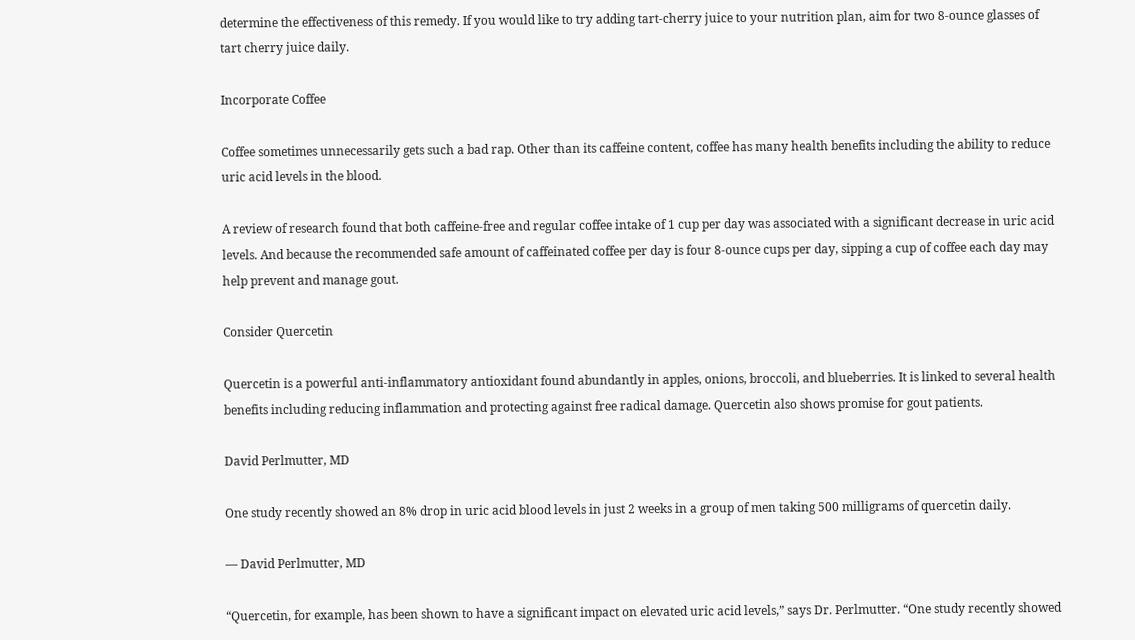determine the effectiveness of this remedy. If you would like to try adding tart-cherry juice to your nutrition plan, aim for two 8-ounce glasses of tart cherry juice daily.

Incorporate Coffee

Coffee sometimes unnecessarily gets such a bad rap. Other than its caffeine content, coffee has many health benefits including the ability to reduce uric acid levels in the blood.

A review of research found that both caffeine-free and regular coffee intake of 1 cup per day was associated with a significant decrease in uric acid levels. And because the recommended safe amount of caffeinated coffee per day is four 8-ounce cups per day, sipping a cup of coffee each day may help prevent and manage gout.

Consider Quercetin

Quercetin is a powerful anti-inflammatory antioxidant found abundantly in apples, onions, broccoli, and blueberries. It is linked to several health benefits including reducing inflammation and protecting against free radical damage. Quercetin also shows promise for gout patients.

David Perlmutter, MD

One study recently showed an 8% drop in uric acid blood levels in just 2 weeks in a group of men taking 500 milligrams of quercetin daily.

— David Perlmutter, MD

“Quercetin, for example, has been shown to have a significant impact on elevated uric acid levels,” says Dr. Perlmutter. “One study recently showed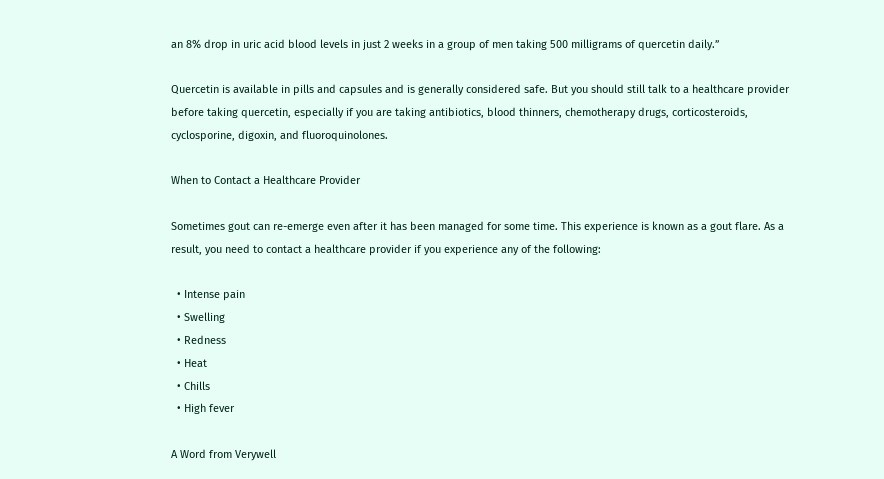an 8% drop in uric acid blood levels in just 2 weeks in a group of men taking 500 milligrams of quercetin daily.”

Quercetin is available in pills and capsules and is generally considered safe. But you should still talk to a healthcare provider before taking quercetin, especially if you are taking antibiotics, blood thinners, chemotherapy drugs, corticosteroids, cyclosporine, digoxin, and fluoroquinolones.

When to Contact a Healthcare Provider

Sometimes gout can re-emerge even after it has been managed for some time. This experience is known as a gout flare. As a result, you need to contact a healthcare provider if you experience any of the following:

  • Intense pain
  • Swelling
  • Redness
  • Heat
  • Chills
  • High fever

A Word from Verywell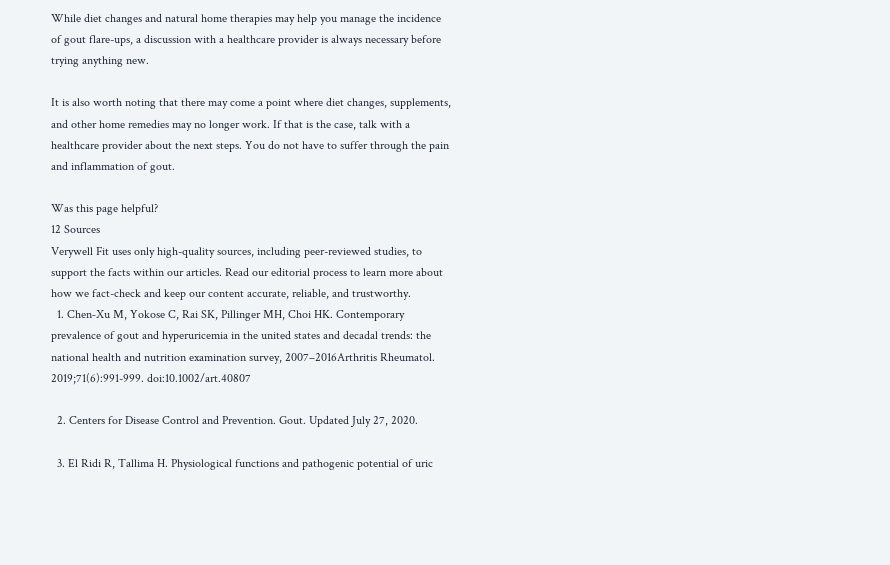While diet changes and natural home therapies may help you manage the incidence of gout flare-ups, a discussion with a healthcare provider is always necessary before trying anything new.

It is also worth noting that there may come a point where diet changes, supplements, and other home remedies may no longer work. If that is the case, talk with a healthcare provider about the next steps. You do not have to suffer through the pain and inflammation of gout.

Was this page helpful?
12 Sources
Verywell Fit uses only high-quality sources, including peer-reviewed studies, to support the facts within our articles. Read our editorial process to learn more about how we fact-check and keep our content accurate, reliable, and trustworthy.
  1. Chen‐Xu M, Yokose C, Rai SK, Pillinger MH, Choi HK. Contemporary prevalence of gout and hyperuricemia in the united states and decadal trends: the national health and nutrition examination survey, 2007–2016Arthritis Rheumatol. 2019;71(6):991-999. doi:10.1002/art.40807

  2. Centers for Disease Control and Prevention. Gout. Updated July 27, 2020.

  3. El Ridi R, Tallima H. Physiological functions and pathogenic potential of uric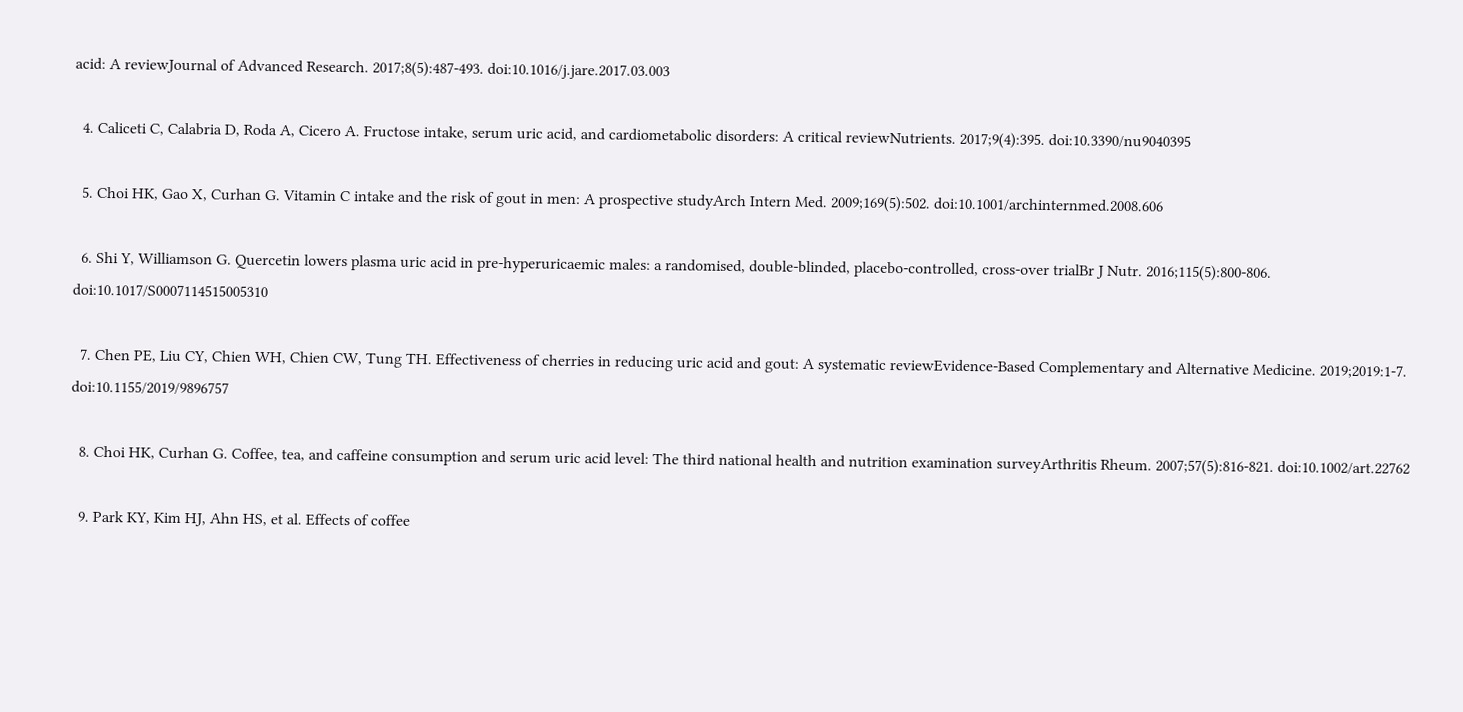acid: A reviewJournal of Advanced Research. 2017;8(5):487-493. doi:10.1016/j.jare.2017.03.003

  4. Caliceti C, Calabria D, Roda A, Cicero A. Fructose intake, serum uric acid, and cardiometabolic disorders: A critical reviewNutrients. 2017;9(4):395. doi:10.3390/nu9040395

  5. Choi HK, Gao X, Curhan G. Vitamin C intake and the risk of gout in men: A prospective studyArch Intern Med. 2009;169(5):502. doi:10.1001/archinternmed.2008.606

  6. Shi Y, Williamson G. Quercetin lowers plasma uric acid in pre-hyperuricaemic males: a randomised, double-blinded, placebo-controlled, cross-over trialBr J Nutr. 2016;115(5):800-806. doi:10.1017/S0007114515005310

  7. Chen PE, Liu CY, Chien WH, Chien CW, Tung TH. Effectiveness of cherries in reducing uric acid and gout: A systematic reviewEvidence-Based Complementary and Alternative Medicine. 2019;2019:1-7. doi:10.1155/2019/9896757

  8. Choi HK, Curhan G. Coffee, tea, and caffeine consumption and serum uric acid level: The third national health and nutrition examination surveyArthritis Rheum. 2007;57(5):816-821. doi:10.1002/art.22762

  9. Park KY, Kim HJ, Ahn HS, et al. Effects of coffee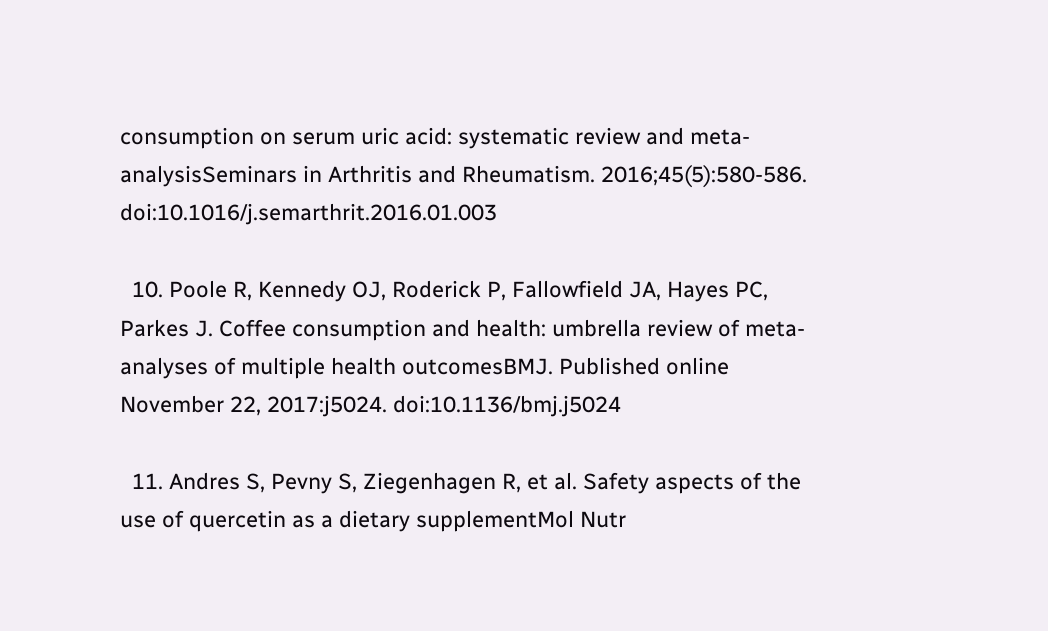consumption on serum uric acid: systematic review and meta-analysisSeminars in Arthritis and Rheumatism. 2016;45(5):580-586. doi:10.1016/j.semarthrit.2016.01.003

  10. Poole R, Kennedy OJ, Roderick P, Fallowfield JA, Hayes PC, Parkes J. Coffee consumption and health: umbrella review of meta-analyses of multiple health outcomesBMJ. Published online November 22, 2017:j5024. doi:10.1136/bmj.j5024

  11. Andres S, Pevny S, Ziegenhagen R, et al. Safety aspects of the use of quercetin as a dietary supplementMol Nutr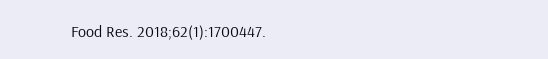Food Res. 2018;62(1):1700447.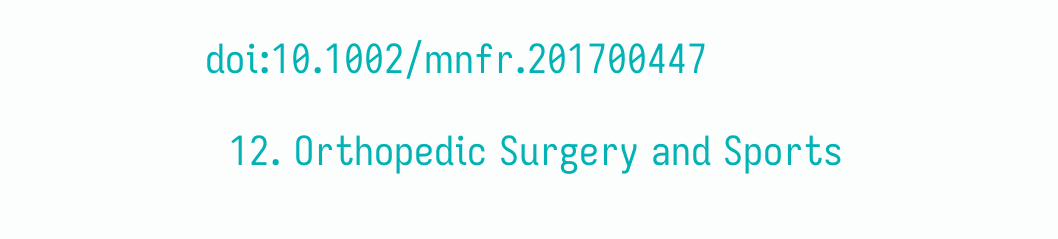doi:10.1002/mnfr.201700447

  12. Orthopedic Surgery and Sports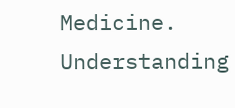Medicine. Understanding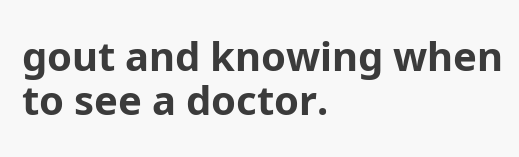gout and knowing when to see a doctor.